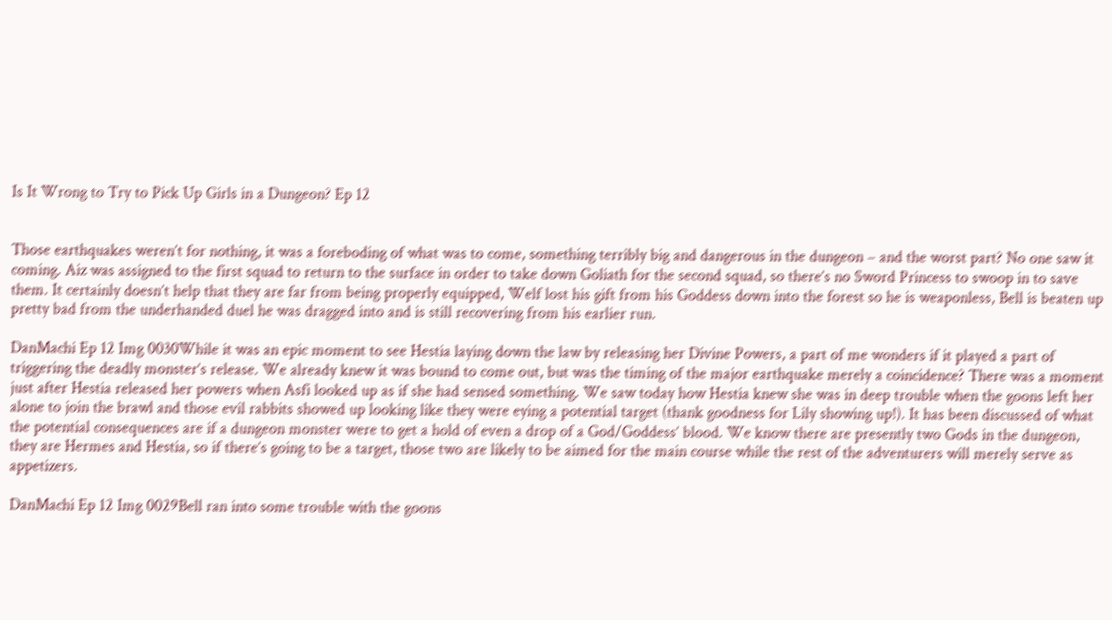Is It Wrong to Try to Pick Up Girls in a Dungeon? Ep 12


Those earthquakes weren’t for nothing, it was a foreboding of what was to come, something terribly big and dangerous in the dungeon – and the worst part? No one saw it coming. Aiz was assigned to the first squad to return to the surface in order to take down Goliath for the second squad, so there’s no Sword Princess to swoop in to save them. It certainly doesn’t help that they are far from being properly equipped, Welf lost his gift from his Goddess down into the forest so he is weaponless, Bell is beaten up pretty bad from the underhanded duel he was dragged into and is still recovering from his earlier run.

DanMachi Ep 12 Img 0030While it was an epic moment to see Hestia laying down the law by releasing her Divine Powers, a part of me wonders if it played a part of triggering the deadly monster’s release. We already knew it was bound to come out, but was the timing of the major earthquake merely a coincidence? There was a moment just after Hestia released her powers when Asfi looked up as if she had sensed something. We saw today how Hestia knew she was in deep trouble when the goons left her alone to join the brawl and those evil rabbits showed up looking like they were eying a potential target (thank goodness for Lily showing up!). It has been discussed of what the potential consequences are if a dungeon monster were to get a hold of even a drop of a God/Goddess’ blood. We know there are presently two Gods in the dungeon, they are Hermes and Hestia, so if there’s going to be a target, those two are likely to be aimed for the main course while the rest of the adventurers will merely serve as appetizers.

DanMachi Ep 12 Img 0029Bell ran into some trouble with the goons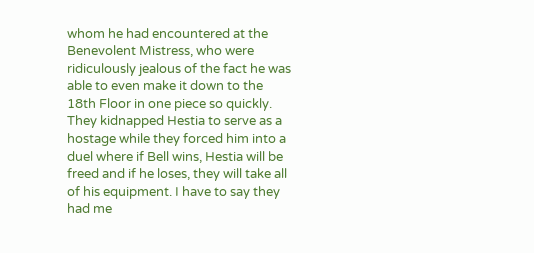whom he had encountered at the Benevolent Mistress, who were ridiculously jealous of the fact he was able to even make it down to the 18th Floor in one piece so quickly. They kidnapped Hestia to serve as a hostage while they forced him into a duel where if Bell wins, Hestia will be freed and if he loses, they will take all of his equipment. I have to say they had me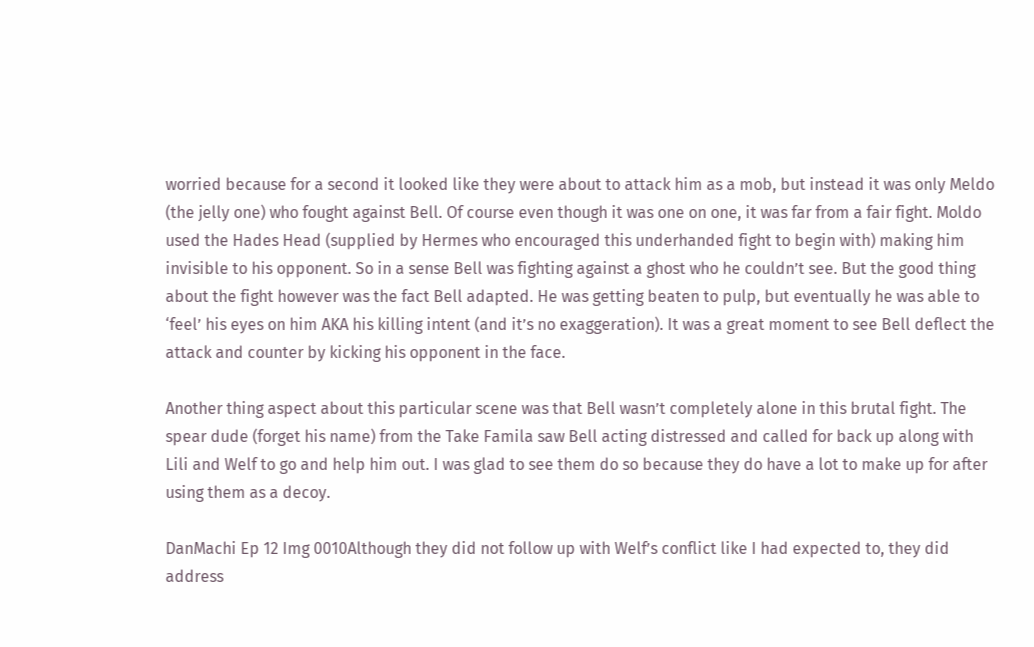worried because for a second it looked like they were about to attack him as a mob, but instead it was only Meldo (the jelly one) who fought against Bell. Of course even though it was one on one, it was far from a fair fight. Moldo used the Hades Head (supplied by Hermes who encouraged this underhanded fight to begin with) making him invisible to his opponent. So in a sense Bell was fighting against a ghost who he couldn’t see. But the good thing about the fight however was the fact Bell adapted. He was getting beaten to pulp, but eventually he was able to ‘feel’ his eyes on him AKA his killing intent (and it’s no exaggeration). It was a great moment to see Bell deflect the attack and counter by kicking his opponent in the face.

Another thing aspect about this particular scene was that Bell wasn’t completely alone in this brutal fight. The spear dude (forget his name) from the Take Famila saw Bell acting distressed and called for back up along with Lili and Welf to go and help him out. I was glad to see them do so because they do have a lot to make up for after using them as a decoy.

DanMachi Ep 12 Img 0010Although they did not follow up with Welf’s conflict like I had expected to, they did address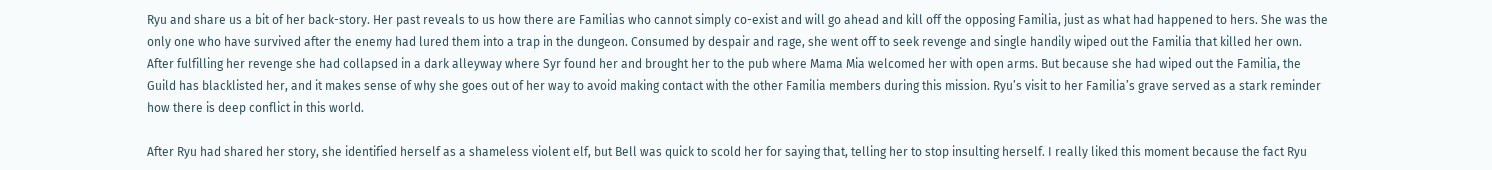Ryu and share us a bit of her back-story. Her past reveals to us how there are Familias who cannot simply co-exist and will go ahead and kill off the opposing Familia, just as what had happened to hers. She was the only one who have survived after the enemy had lured them into a trap in the dungeon. Consumed by despair and rage, she went off to seek revenge and single handily wiped out the Familia that killed her own. After fulfilling her revenge she had collapsed in a dark alleyway where Syr found her and brought her to the pub where Mama Mia welcomed her with open arms. But because she had wiped out the Familia, the Guild has blacklisted her, and it makes sense of why she goes out of her way to avoid making contact with the other Familia members during this mission. Ryu’s visit to her Familia’s grave served as a stark reminder how there is deep conflict in this world.

After Ryu had shared her story, she identified herself as a shameless violent elf, but Bell was quick to scold her for saying that, telling her to stop insulting herself. I really liked this moment because the fact Ryu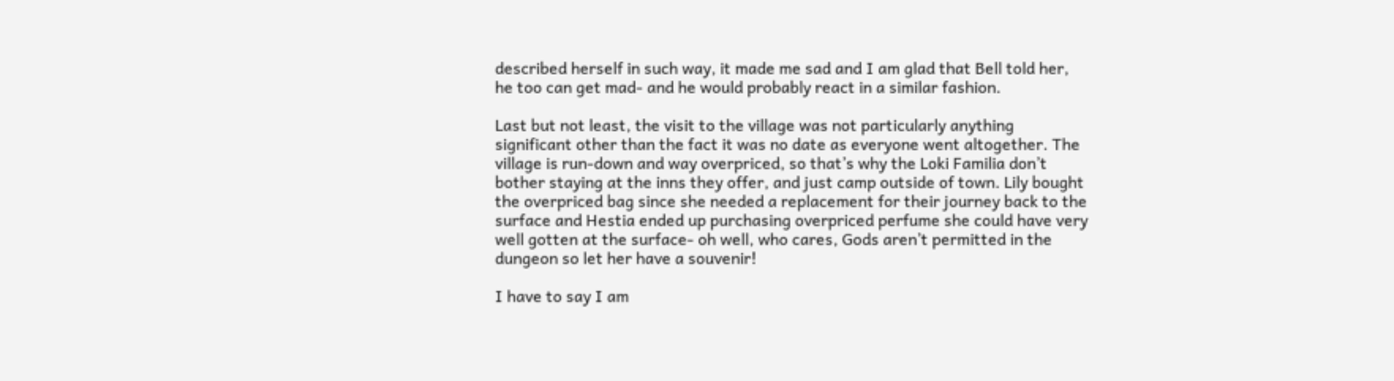described herself in such way, it made me sad and I am glad that Bell told her, he too can get mad- and he would probably react in a similar fashion.

Last but not least, the visit to the village was not particularly anything significant other than the fact it was no date as everyone went altogether. The village is run-down and way overpriced, so that’s why the Loki Familia don’t bother staying at the inns they offer, and just camp outside of town. Lily bought the overpriced bag since she needed a replacement for their journey back to the surface and Hestia ended up purchasing overpriced perfume she could have very well gotten at the surface- oh well, who cares, Gods aren’t permitted in the dungeon so let her have a souvenir!

I have to say I am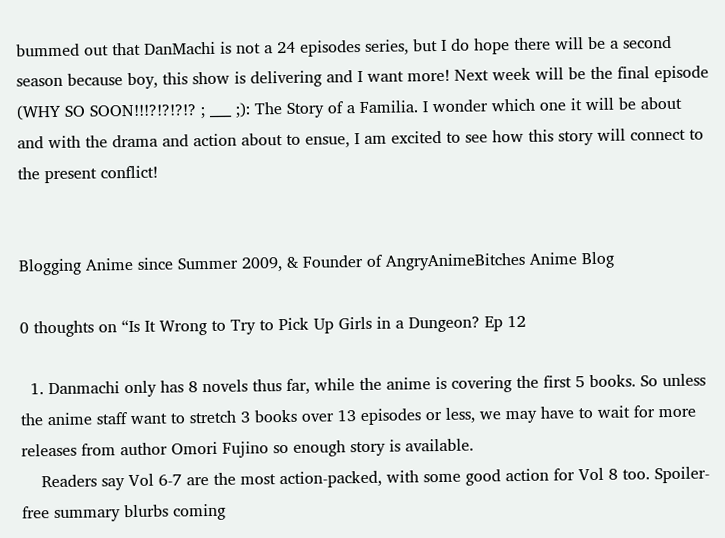bummed out that DanMachi is not a 24 episodes series, but I do hope there will be a second season because boy, this show is delivering and I want more! Next week will be the final episode (WHY SO SOON!!!?!?!?!? ; ___ ;): The Story of a Familia. I wonder which one it will be about and with the drama and action about to ensue, I am excited to see how this story will connect to the present conflict!


Blogging Anime since Summer 2009, & Founder of AngryAnimeBitches Anime Blog

0 thoughts on “Is It Wrong to Try to Pick Up Girls in a Dungeon? Ep 12

  1. Danmachi only has 8 novels thus far, while the anime is covering the first 5 books. So unless the anime staff want to stretch 3 books over 13 episodes or less, we may have to wait for more releases from author Omori Fujino so enough story is available.
    Readers say Vol 6-7 are the most action-packed, with some good action for Vol 8 too. Spoiler-free summary blurbs coming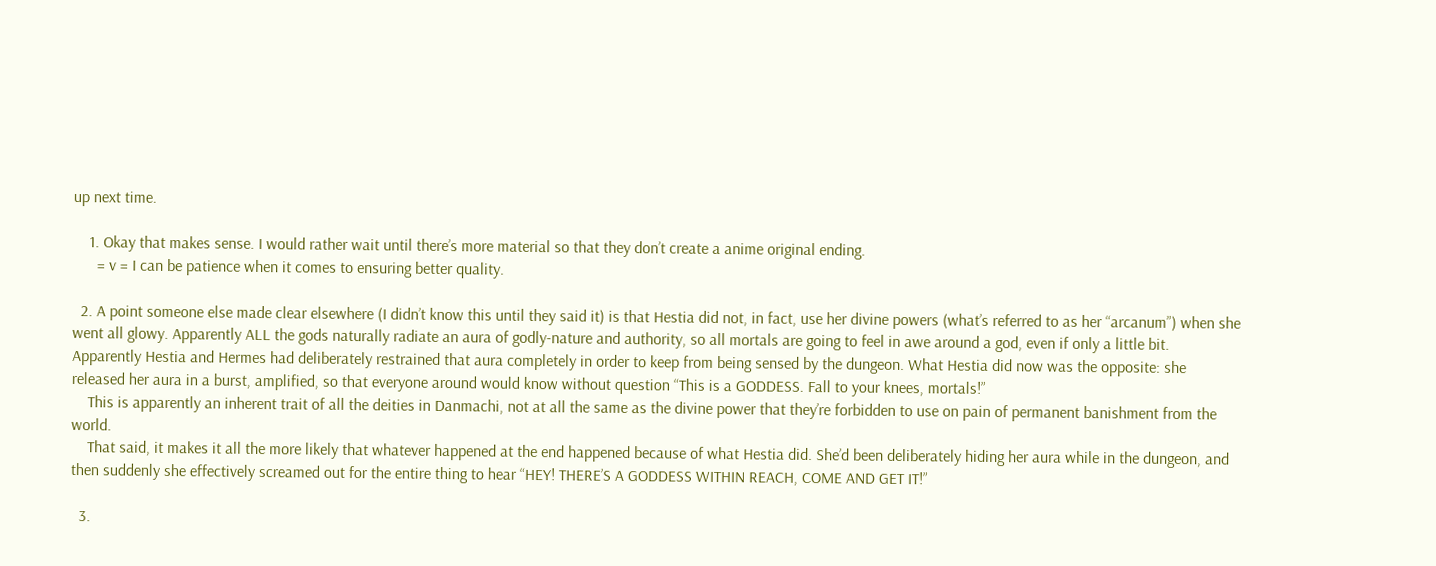up next time.

    1. Okay that makes sense. I would rather wait until there’s more material so that they don’t create a anime original ending.
      = v = I can be patience when it comes to ensuring better quality.

  2. A point someone else made clear elsewhere (I didn’t know this until they said it) is that Hestia did not, in fact, use her divine powers (what’s referred to as her “arcanum”) when she went all glowy. Apparently ALL the gods naturally radiate an aura of godly-nature and authority, so all mortals are going to feel in awe around a god, even if only a little bit. Apparently Hestia and Hermes had deliberately restrained that aura completely in order to keep from being sensed by the dungeon. What Hestia did now was the opposite: she released her aura in a burst, amplified, so that everyone around would know without question “This is a GODDESS. Fall to your knees, mortals!”
    This is apparently an inherent trait of all the deities in Danmachi, not at all the same as the divine power that they’re forbidden to use on pain of permanent banishment from the world.
    That said, it makes it all the more likely that whatever happened at the end happened because of what Hestia did. She’d been deliberately hiding her aura while in the dungeon, and then suddenly she effectively screamed out for the entire thing to hear “HEY! THERE’S A GODDESS WITHIN REACH, COME AND GET IT!”

  3.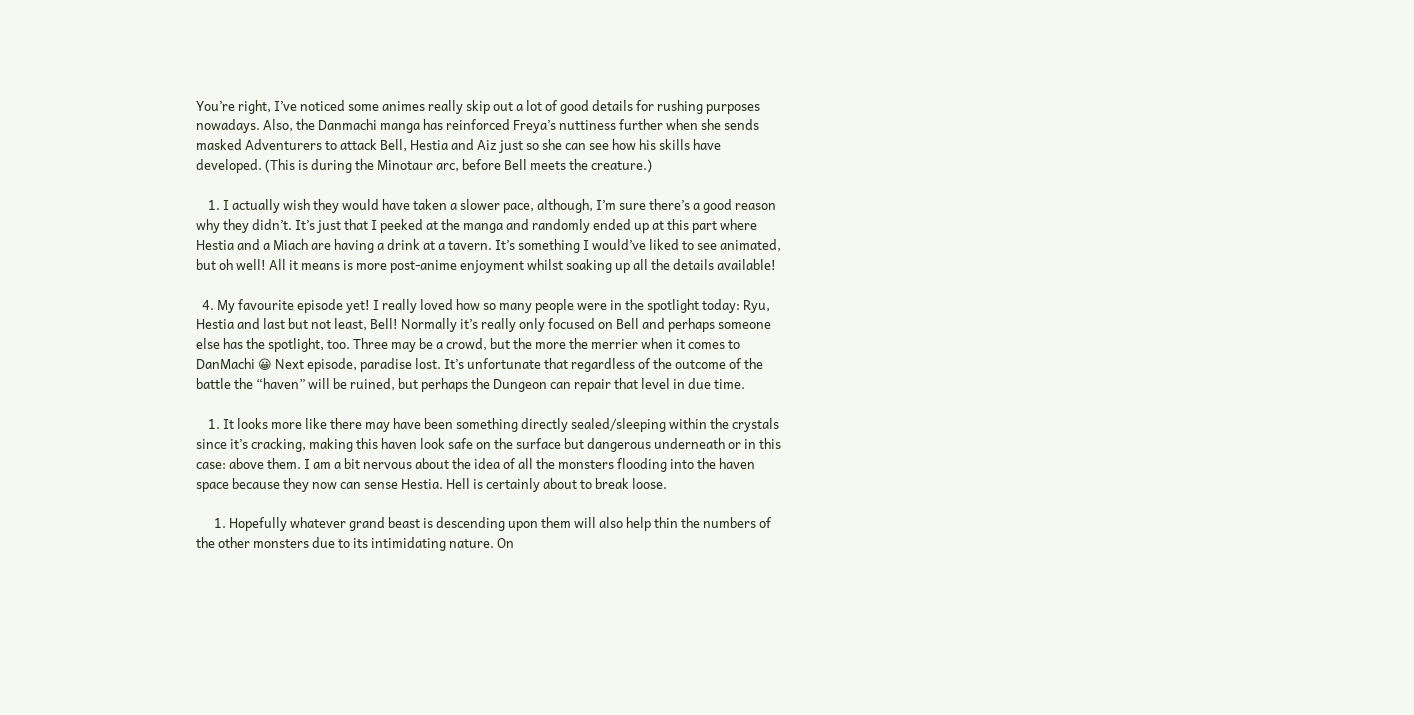You’re right, I’ve noticed some animes really skip out a lot of good details for rushing purposes nowadays. Also, the Danmachi manga has reinforced Freya’s nuttiness further when she sends masked Adventurers to attack Bell, Hestia and Aiz just so she can see how his skills have developed. (This is during the Minotaur arc, before Bell meets the creature.)

    1. I actually wish they would have taken a slower pace, although, I’m sure there’s a good reason why they didn’t. It’s just that I peeked at the manga and randomly ended up at this part where Hestia and a Miach are having a drink at a tavern. It’s something I would’ve liked to see animated, but oh well! All it means is more post-anime enjoyment whilst soaking up all the details available!

  4. My favourite episode yet! I really loved how so many people were in the spotlight today: Ryu, Hestia and last but not least, Bell! Normally it’s really only focused on Bell and perhaps someone else has the spotlight, too. Three may be a crowd, but the more the merrier when it comes to DanMachi 😀 Next episode, paradise lost. It’s unfortunate that regardless of the outcome of the battle the “haven” will be ruined, but perhaps the Dungeon can repair that level in due time.

    1. It looks more like there may have been something directly sealed/sleeping within the crystals since it’s cracking, making this haven look safe on the surface but dangerous underneath or in this case: above them. I am a bit nervous about the idea of all the monsters flooding into the haven space because they now can sense Hestia. Hell is certainly about to break loose.

      1. Hopefully whatever grand beast is descending upon them will also help thin the numbers of the other monsters due to its intimidating nature. On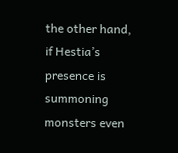the other hand, if Hestia’s presence is summoning monsters even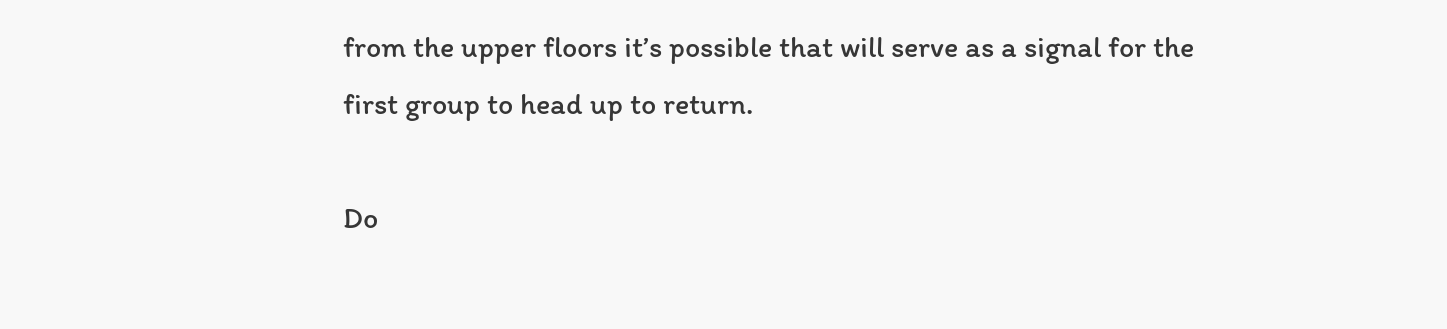from the upper floors it’s possible that will serve as a signal for the first group to head up to return.

Do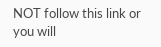NOT follow this link or you will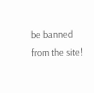be banned from the site!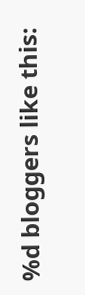%d bloggers like this: